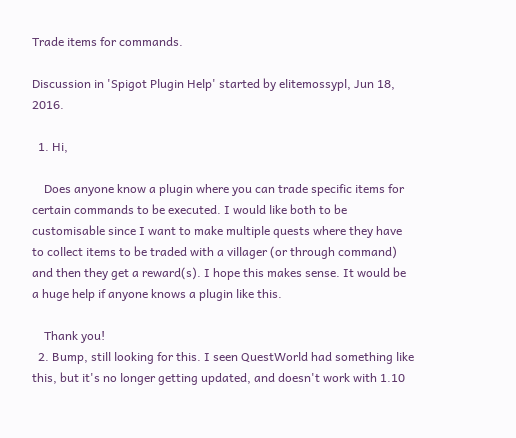Trade items for commands.

Discussion in 'Spigot Plugin Help' started by elitemossypl, Jun 18, 2016.

  1. Hi,

    Does anyone know a plugin where you can trade specific items for certain commands to be executed. I would like both to be customisable since I want to make multiple quests where they have to collect items to be traded with a villager (or through command) and then they get a reward(s). I hope this makes sense. It would be a huge help if anyone knows a plugin like this.

    Thank you!
  2. Bump, still looking for this. I seen QuestWorld had something like this, but it's no longer getting updated, and doesn't work with 1.10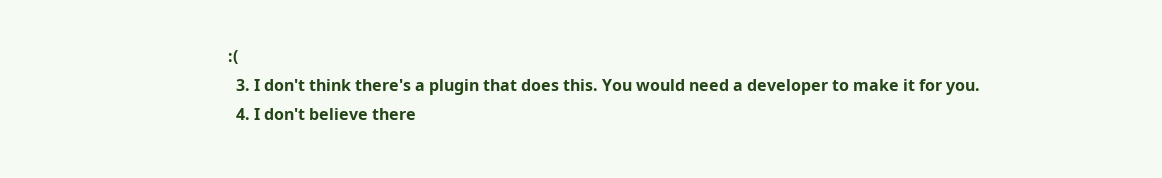:(
  3. I don't think there's a plugin that does this. You would need a developer to make it for you.
  4. I don't believe there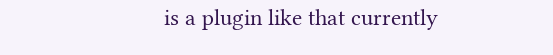is a plugin like that currently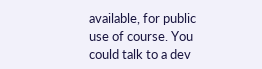available, for public use of course. You could talk to a dev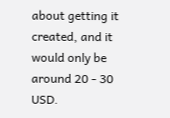about getting it created, and it would only be around 20 - 30 USD.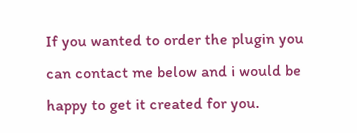If you wanted to order the plugin you can contact me below and i would be happy to get it created for you.